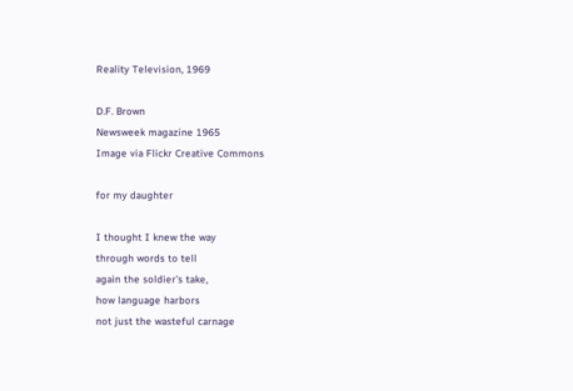Reality Television, 1969

D.F. Brown
Newsweek magazine 1965
Image via Flickr Creative Commons

for my daughter

I thought I knew the way
through words to tell
again the soldier’s take,
how language harbors
not just the wasteful carnage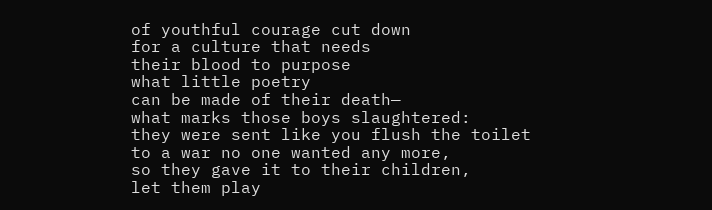of youthful courage cut down
for a culture that needs
their blood to purpose
what little poetry
can be made of their death—
what marks those boys slaughtered:
they were sent like you flush the toilet
to a war no one wanted any more,
so they gave it to their children,
let them play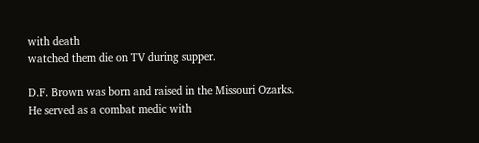with death
watched them die on TV during supper.

D.F. Brown was born and raised in the Missouri Ozarks. He served as a combat medic with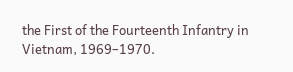the First of the Fourteenth Infantry in Vietnam, 1969–1970.